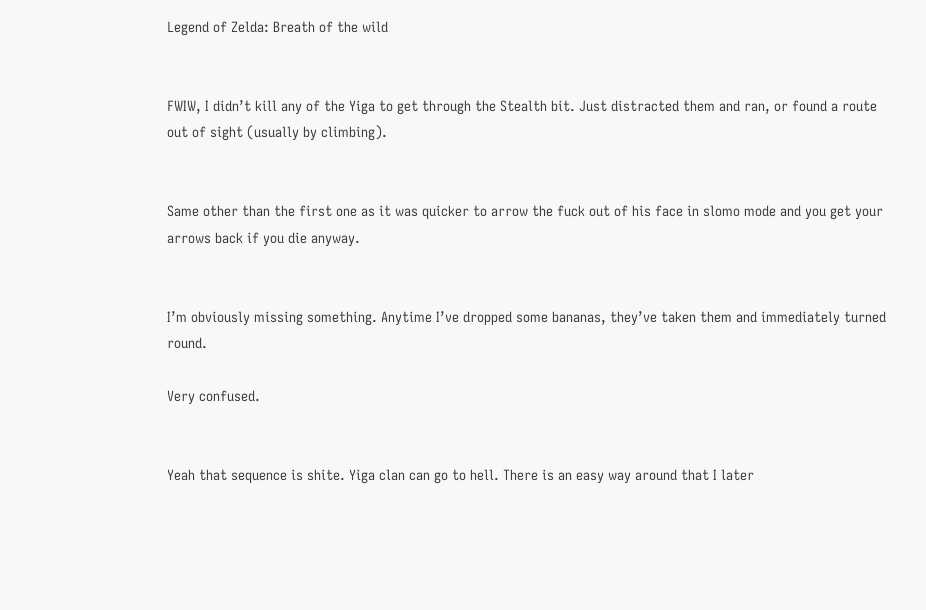Legend of Zelda: Breath of the wild


FWIW, I didn’t kill any of the Yiga to get through the Stealth bit. Just distracted them and ran, or found a route out of sight (usually by climbing).


Same other than the first one as it was quicker to arrow the fuck out of his face in slomo mode and you get your arrows back if you die anyway.


I’m obviously missing something. Anytime I’ve dropped some bananas, they’ve taken them and immediately turned round.

Very confused.


Yeah that sequence is shite. Yiga clan can go to hell. There is an easy way around that I later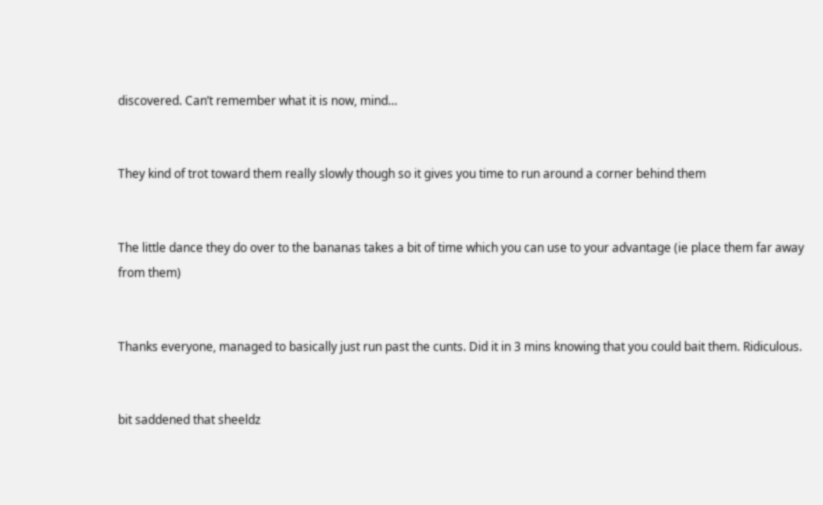discovered. Can’t remember what it is now, mind…


They kind of trot toward them really slowly though so it gives you time to run around a corner behind them


The little dance they do over to the bananas takes a bit of time which you can use to your advantage (ie place them far away from them)


Thanks everyone, managed to basically just run past the cunts. Did it in 3 mins knowing that you could bait them. Ridiculous.


bit saddened that sheeldz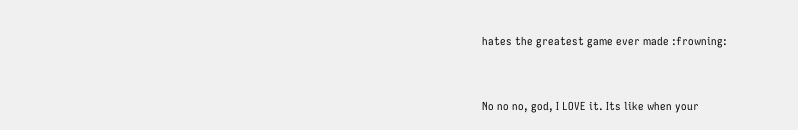hates the greatest game ever made :frowning:


No no no, god, I LOVE it. Its like when your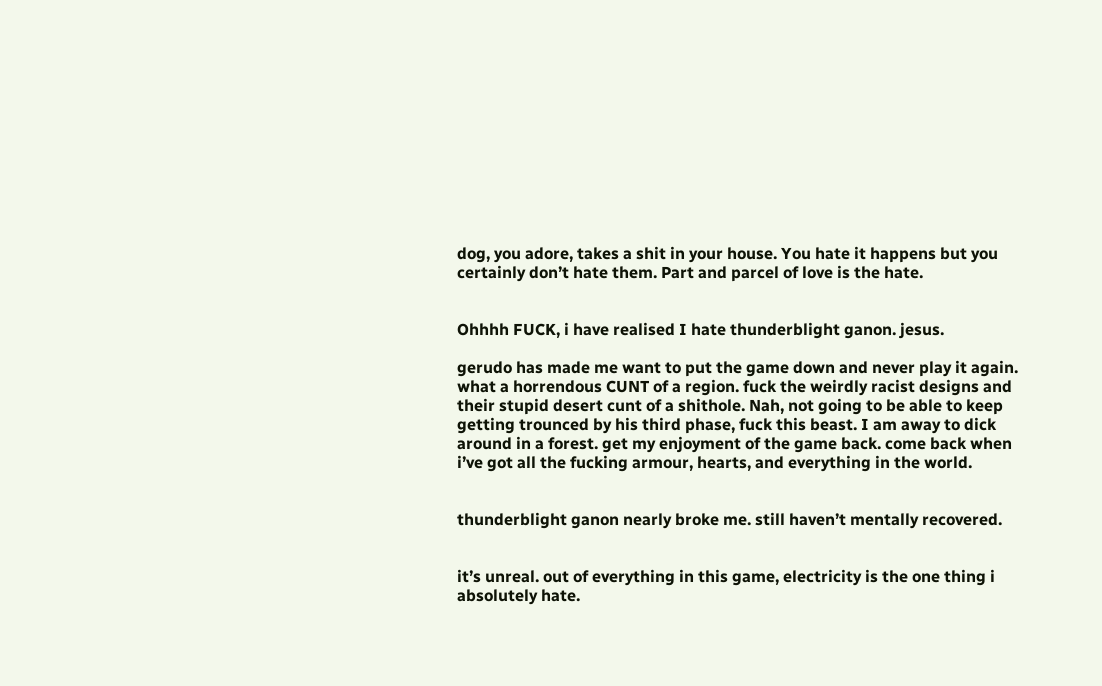dog, you adore, takes a shit in your house. You hate it happens but you certainly don’t hate them. Part and parcel of love is the hate.


Ohhhh FUCK, i have realised I hate thunderblight ganon. jesus.

gerudo has made me want to put the game down and never play it again. what a horrendous CUNT of a region. fuck the weirdly racist designs and their stupid desert cunt of a shithole. Nah, not going to be able to keep getting trounced by his third phase, fuck this beast. I am away to dick around in a forest. get my enjoyment of the game back. come back when i’ve got all the fucking armour, hearts, and everything in the world.


thunderblight ganon nearly broke me. still haven’t mentally recovered.


it’s unreal. out of everything in this game, electricity is the one thing i absolutely hate.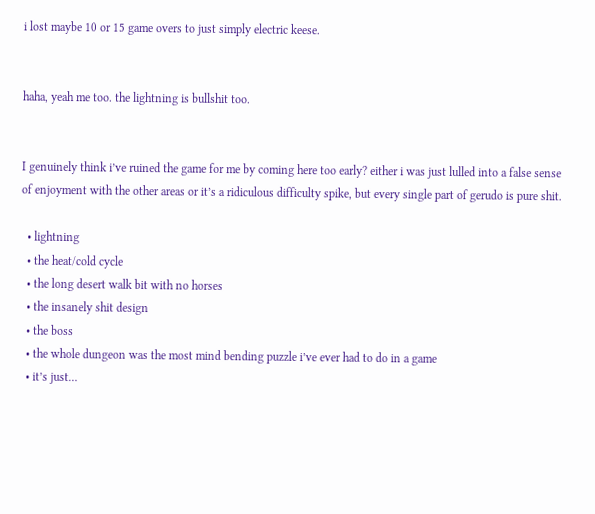i lost maybe 10 or 15 game overs to just simply electric keese.


haha, yeah me too. the lightning is bullshit too.


I genuinely think i’ve ruined the game for me by coming here too early? either i was just lulled into a false sense of enjoyment with the other areas or it’s a ridiculous difficulty spike, but every single part of gerudo is pure shit.

  • lightning
  • the heat/cold cycle
  • the long desert walk bit with no horses
  • the insanely shit design
  • the boss
  • the whole dungeon was the most mind bending puzzle i’ve ever had to do in a game
  • it’s just…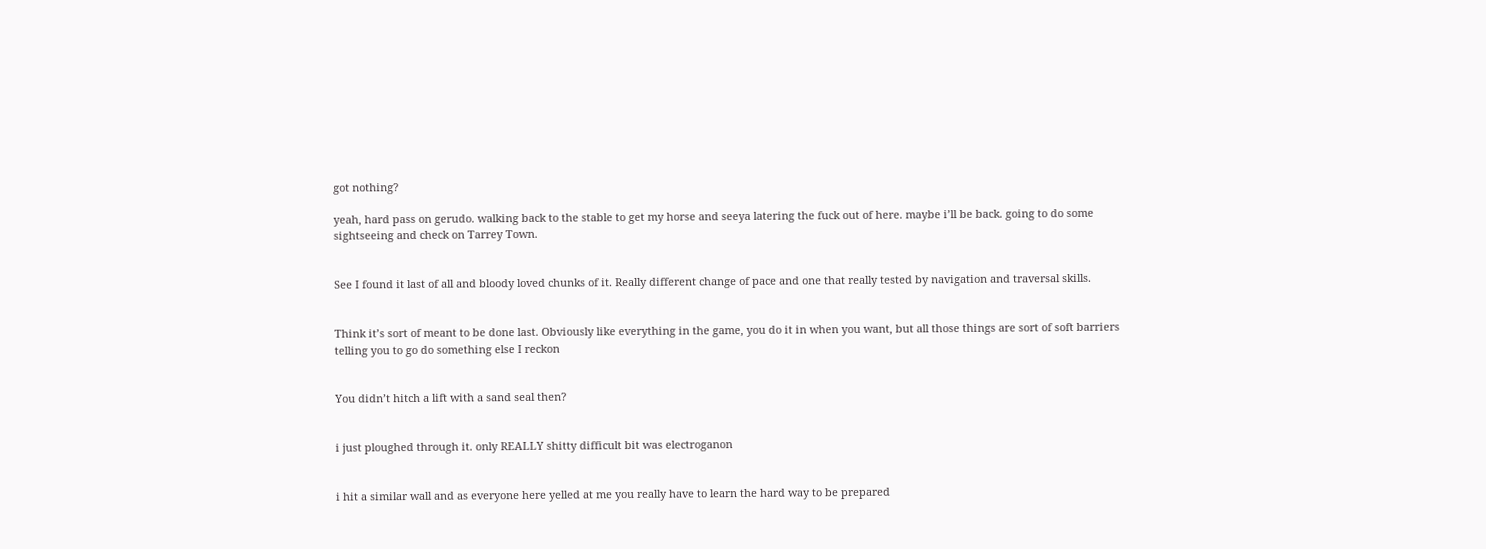got nothing?

yeah, hard pass on gerudo. walking back to the stable to get my horse and seeya latering the fuck out of here. maybe i’ll be back. going to do some sightseeing and check on Tarrey Town.


See I found it last of all and bloody loved chunks of it. Really different change of pace and one that really tested by navigation and traversal skills.


Think it’s sort of meant to be done last. Obviously like everything in the game, you do it in when you want, but all those things are sort of soft barriers telling you to go do something else I reckon


You didn’t hitch a lift with a sand seal then?


i just ploughed through it. only REALLY shitty difficult bit was electroganon


i hit a similar wall and as everyone here yelled at me you really have to learn the hard way to be prepared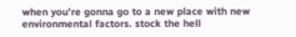when you’re gonna go to a new place with new environmental factors. stock the hell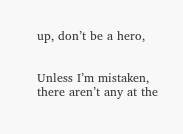up, don’t be a hero,


Unless I’m mistaken, there aren’t any at the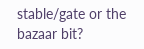stable/gate or the bazaar bit?